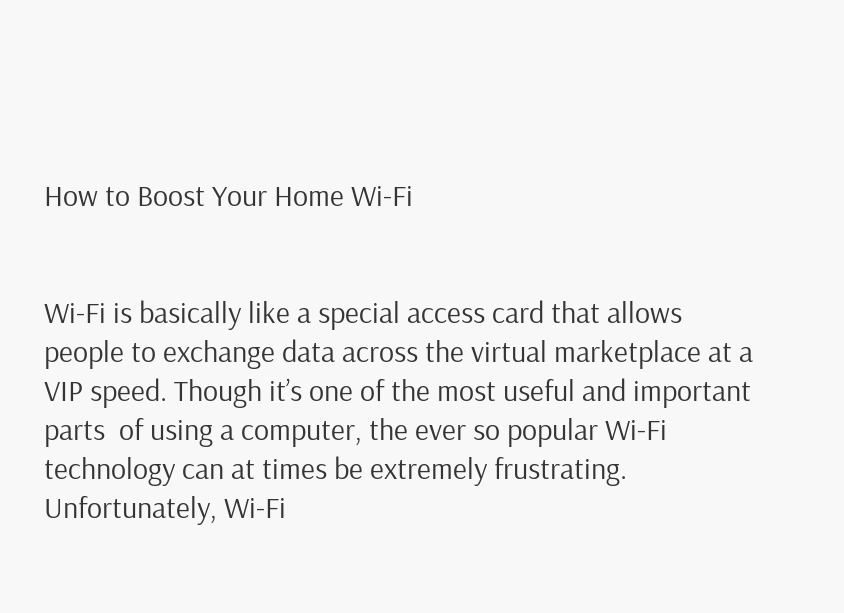How to Boost Your Home Wi-Fi


Wi-Fi is basically like a special access card that allows people to exchange data across the virtual marketplace at a VIP speed. Though it’s one of the most useful and important parts  of using a computer, the ever so popular Wi-Fi technology can at times be extremely frustrating. Unfortunately, Wi-Fi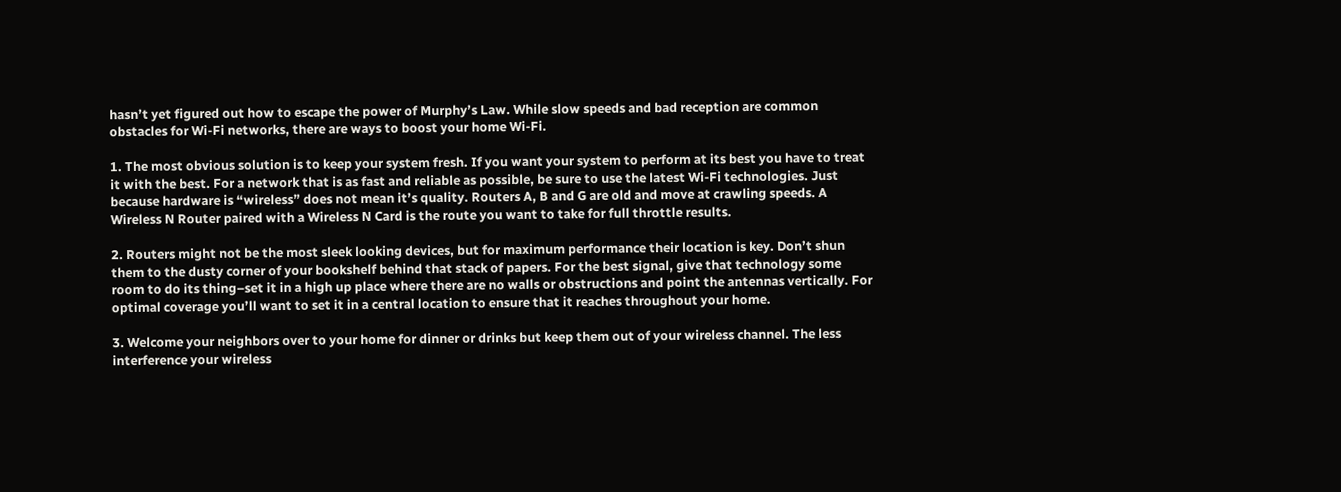hasn’t yet figured out how to escape the power of Murphy’s Law. While slow speeds and bad reception are common obstacles for Wi-Fi networks, there are ways to boost your home Wi-Fi.

1. The most obvious solution is to keep your system fresh. If you want your system to perform at its best you have to treat it with the best. For a network that is as fast and reliable as possible, be sure to use the latest Wi-Fi technologies. Just because hardware is “wireless” does not mean it’s quality. Routers A, B and G are old and move at crawling speeds. A Wireless N Router paired with a Wireless N Card is the route you want to take for full throttle results.

2. Routers might not be the most sleek looking devices, but for maximum performance their location is key. Don’t shun them to the dusty corner of your bookshelf behind that stack of papers. For the best signal, give that technology some room to do its thing–set it in a high up place where there are no walls or obstructions and point the antennas vertically. For optimal coverage you’ll want to set it in a central location to ensure that it reaches throughout your home.

3. Welcome your neighbors over to your home for dinner or drinks but keep them out of your wireless channel. The less interference your wireless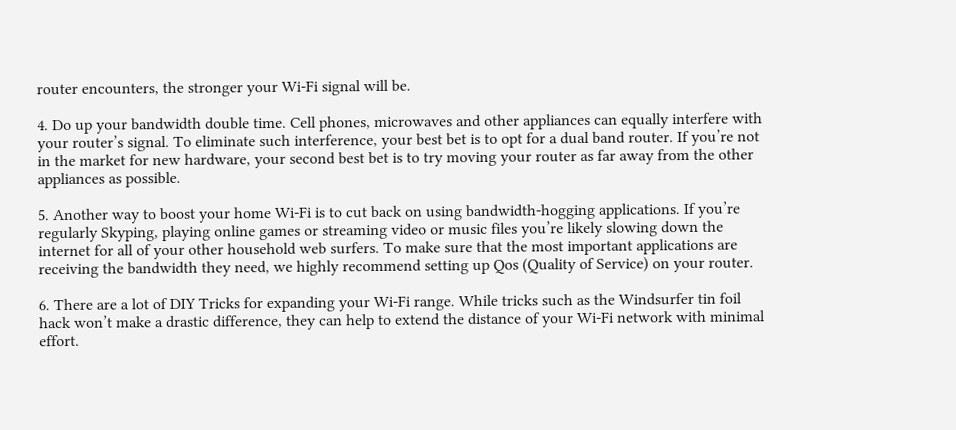router encounters, the stronger your Wi-Fi signal will be.

4. Do up your bandwidth double time. Cell phones, microwaves and other appliances can equally interfere with your router’s signal. To eliminate such interference, your best bet is to opt for a dual band router. If you’re not in the market for new hardware, your second best bet is to try moving your router as far away from the other appliances as possible.

5. Another way to boost your home Wi-Fi is to cut back on using bandwidth-hogging applications. If you’re regularly Skyping, playing online games or streaming video or music files you’re likely slowing down the internet for all of your other household web surfers. To make sure that the most important applications are receiving the bandwidth they need, we highly recommend setting up Qos (Quality of Service) on your router.

6. There are a lot of DIY Tricks for expanding your Wi-Fi range. While tricks such as the Windsurfer tin foil hack won’t make a drastic difference, they can help to extend the distance of your Wi-Fi network with minimal effort.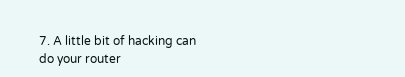7. A little bit of hacking can do your router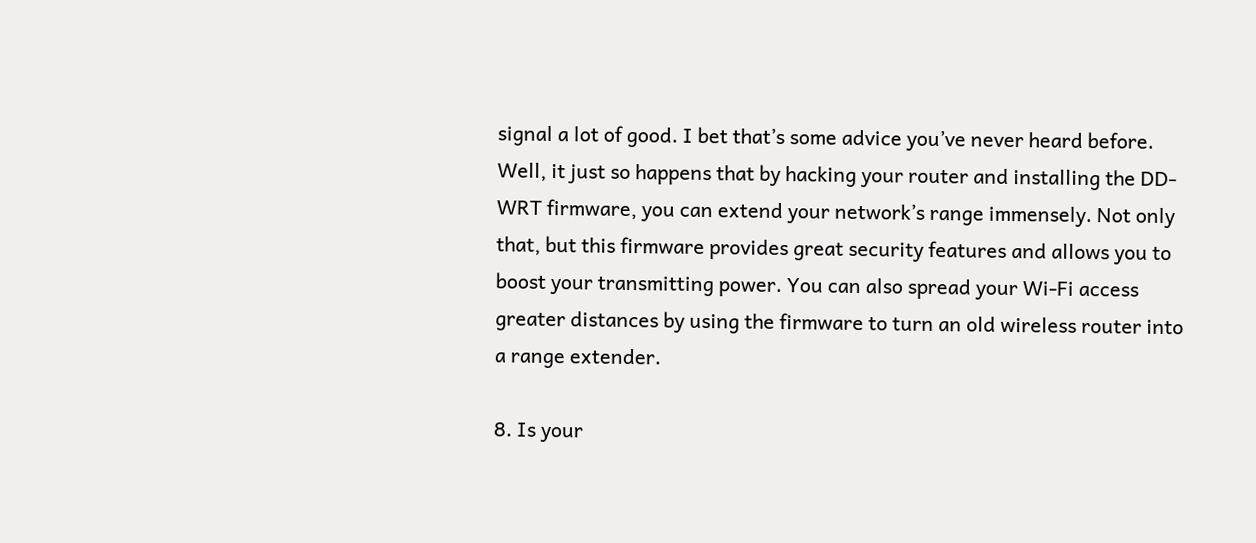signal a lot of good. I bet that’s some advice you’ve never heard before. Well, it just so happens that by hacking your router and installing the DD-WRT firmware, you can extend your network’s range immensely. Not only that, but this firmware provides great security features and allows you to boost your transmitting power. You can also spread your Wi-Fi access greater distances by using the firmware to turn an old wireless router into a range extender.

8. Is your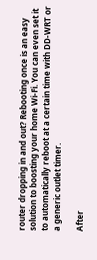router dropping in and out? Rebooting once is an easy solution to boosting your home Wi-Fi. You can even set it to automatically reboot at a certain time with DD-WRT or a generic outlet timer.

After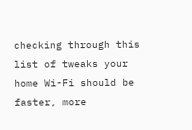checking through this list of tweaks your home Wi-Fi should be faster, more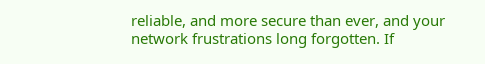reliable, and more secure than ever, and your network frustrations long forgotten. If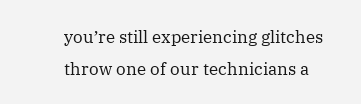you’re still experiencing glitches throw one of our technicians a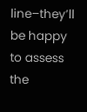line–they’ll be happy to assess the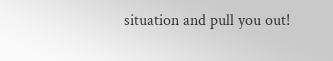situation and pull you out!